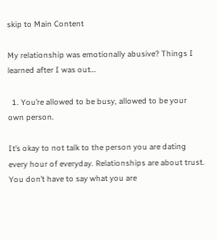skip to Main Content

My relationship was emotionally abusive? Things I learned after I was out…

  1. You’re allowed to be busy, allowed to be your own person.

It’s okay to not talk to the person you are dating every hour of everyday. Relationships are about trust. You don’t have to say what you are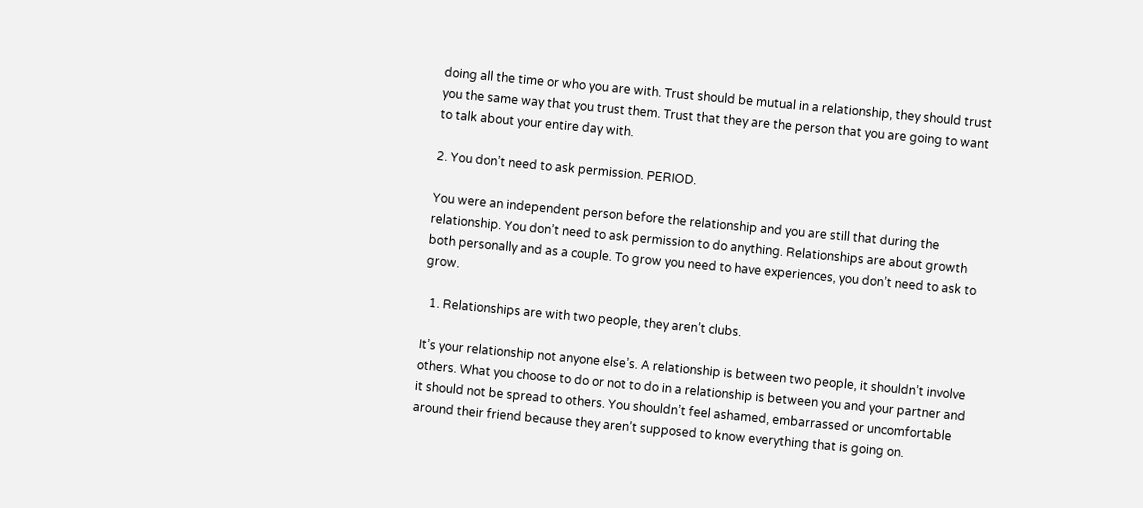doing all the time or who you are with. Trust should be mutual in a relationship, they should trust you the same way that you trust them. Trust that they are the person that you are going to want to talk about your entire day with.

2. You don’t need to ask permission. PERIOD.

You were an independent person before the relationship and you are still that during the relationship. You don’t need to ask permission to do anything. Relationships are about growth both personally and as a couple. To grow you need to have experiences, you don’t need to ask to grow.

  1. Relationships are with two people, they aren’t clubs.

It’s your relationship not anyone else’s. A relationship is between two people, it shouldn’t involve others. What you choose to do or not to do in a relationship is between you and your partner and it should not be spread to others. You shouldn’t feel ashamed, embarrassed or uncomfortable around their friend because they aren’t supposed to know everything that is going on.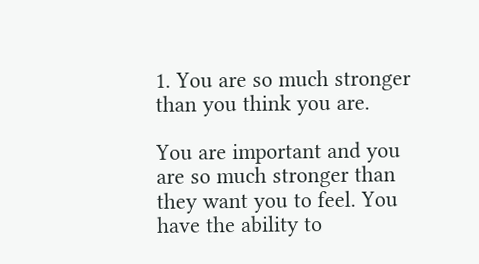1. You are so much stronger than you think you are.

You are important and you are so much stronger than they want you to feel. You have the ability to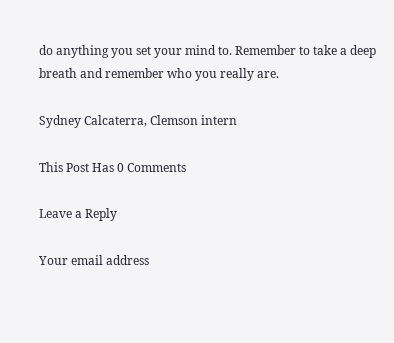do anything you set your mind to. Remember to take a deep breath and remember who you really are.

Sydney Calcaterra, Clemson intern

This Post Has 0 Comments

Leave a Reply

Your email address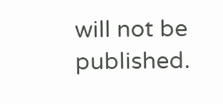will not be published.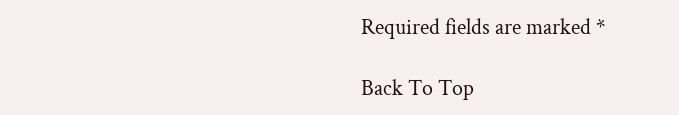Required fields are marked *

Back To Top